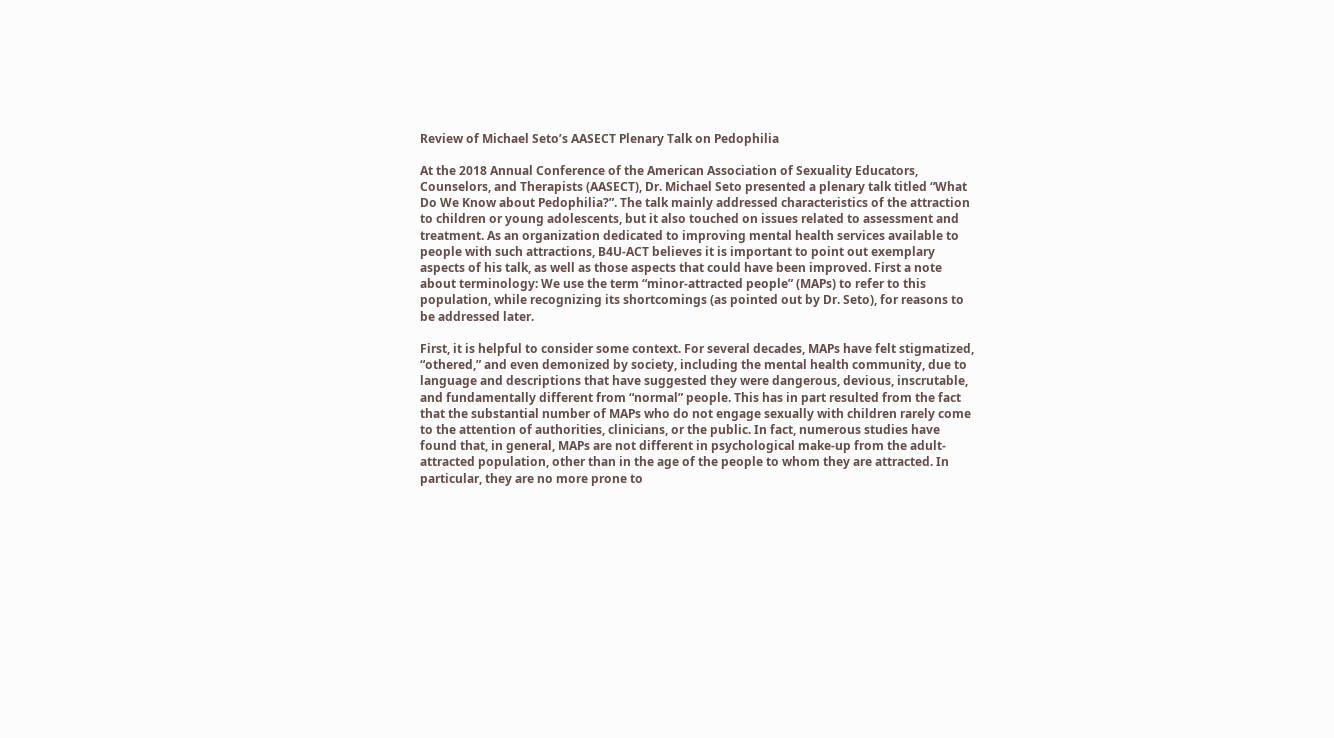Review of Michael Seto’s AASECT Plenary Talk on Pedophilia

At the 2018 Annual Conference of the American Association of Sexuality Educators, Counselors, and Therapists (AASECT), Dr. Michael Seto presented a plenary talk titled “What Do We Know about Pedophilia?”. The talk mainly addressed characteristics of the attraction to children or young adolescents, but it also touched on issues related to assessment and treatment. As an organization dedicated to improving mental health services available to people with such attractions, B4U-ACT believes it is important to point out exemplary aspects of his talk, as well as those aspects that could have been improved. First a note about terminology: We use the term “minor-attracted people” (MAPs) to refer to this population, while recognizing its shortcomings (as pointed out by Dr. Seto), for reasons to be addressed later.

First, it is helpful to consider some context. For several decades, MAPs have felt stigmatized, “othered,” and even demonized by society, including the mental health community, due to language and descriptions that have suggested they were dangerous, devious, inscrutable, and fundamentally different from “normal” people. This has in part resulted from the fact that the substantial number of MAPs who do not engage sexually with children rarely come to the attention of authorities, clinicians, or the public. In fact, numerous studies have found that, in general, MAPs are not different in psychological make-up from the adult-attracted population, other than in the age of the people to whom they are attracted. In particular, they are no more prone to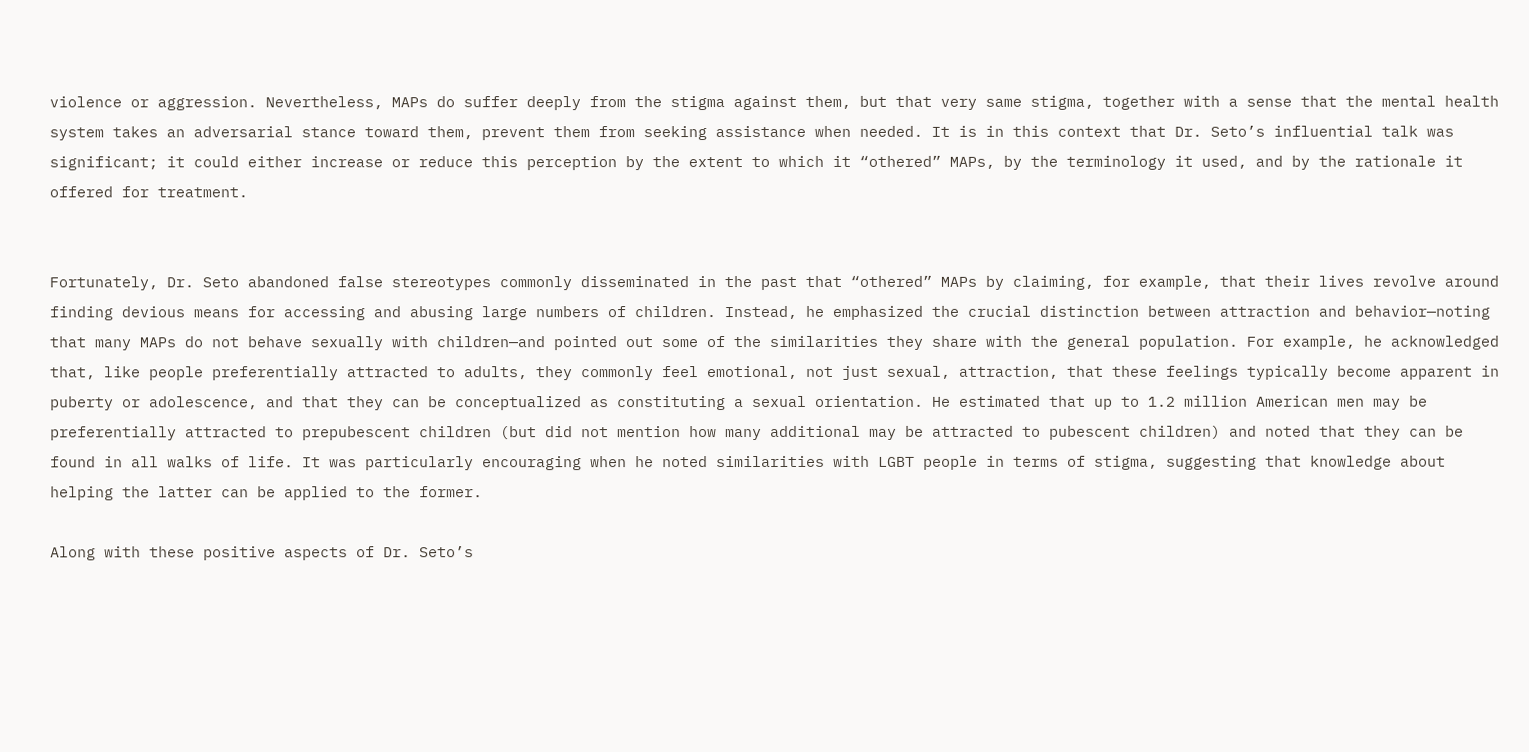violence or aggression. Nevertheless, MAPs do suffer deeply from the stigma against them, but that very same stigma, together with a sense that the mental health system takes an adversarial stance toward them, prevent them from seeking assistance when needed. It is in this context that Dr. Seto’s influential talk was significant; it could either increase or reduce this perception by the extent to which it “othered” MAPs, by the terminology it used, and by the rationale it offered for treatment.


Fortunately, Dr. Seto abandoned false stereotypes commonly disseminated in the past that “othered” MAPs by claiming, for example, that their lives revolve around finding devious means for accessing and abusing large numbers of children. Instead, he emphasized the crucial distinction between attraction and behavior—noting that many MAPs do not behave sexually with children—and pointed out some of the similarities they share with the general population. For example, he acknowledged that, like people preferentially attracted to adults, they commonly feel emotional, not just sexual, attraction, that these feelings typically become apparent in puberty or adolescence, and that they can be conceptualized as constituting a sexual orientation. He estimated that up to 1.2 million American men may be preferentially attracted to prepubescent children (but did not mention how many additional may be attracted to pubescent children) and noted that they can be found in all walks of life. It was particularly encouraging when he noted similarities with LGBT people in terms of stigma, suggesting that knowledge about helping the latter can be applied to the former.

Along with these positive aspects of Dr. Seto’s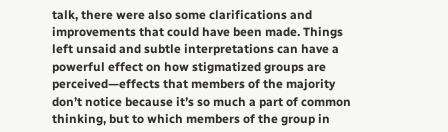talk, there were also some clarifications and improvements that could have been made. Things left unsaid and subtle interpretations can have a powerful effect on how stigmatized groups are perceived—effects that members of the majority don’t notice because it’s so much a part of common thinking, but to which members of the group in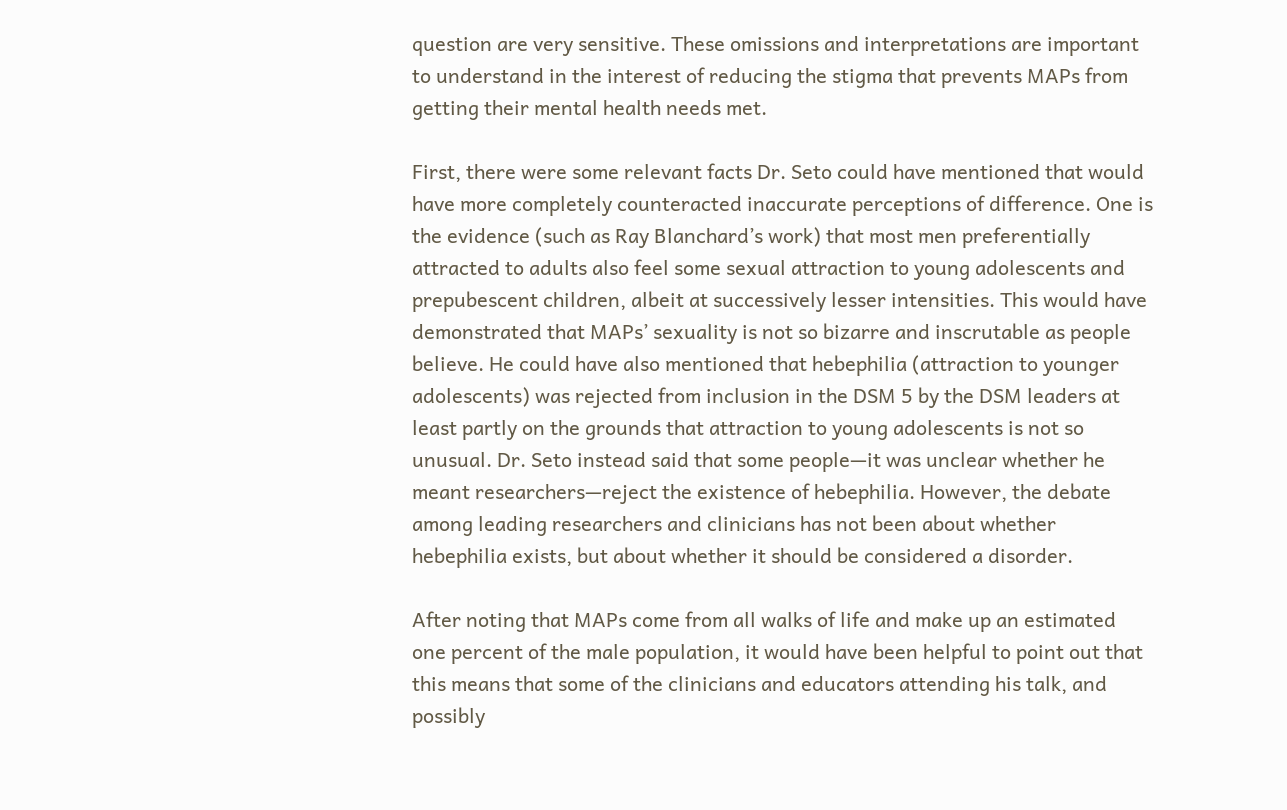question are very sensitive. These omissions and interpretations are important to understand in the interest of reducing the stigma that prevents MAPs from getting their mental health needs met.

First, there were some relevant facts Dr. Seto could have mentioned that would have more completely counteracted inaccurate perceptions of difference. One is the evidence (such as Ray Blanchard’s work) that most men preferentially attracted to adults also feel some sexual attraction to young adolescents and prepubescent children, albeit at successively lesser intensities. This would have demonstrated that MAPs’ sexuality is not so bizarre and inscrutable as people believe. He could have also mentioned that hebephilia (attraction to younger adolescents) was rejected from inclusion in the DSM 5 by the DSM leaders at least partly on the grounds that attraction to young adolescents is not so unusual. Dr. Seto instead said that some people—it was unclear whether he meant researchers—reject the existence of hebephilia. However, the debate among leading researchers and clinicians has not been about whether hebephilia exists, but about whether it should be considered a disorder.

After noting that MAPs come from all walks of life and make up an estimated one percent of the male population, it would have been helpful to point out that this means that some of the clinicians and educators attending his talk, and possibly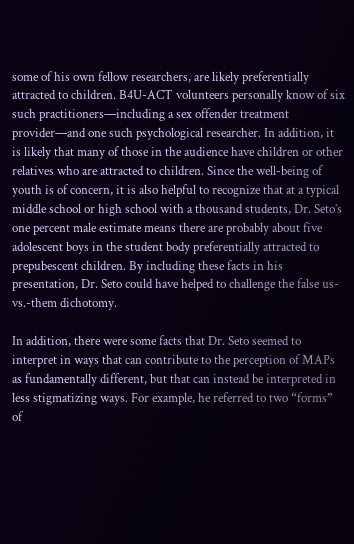some of his own fellow researchers, are likely preferentially attracted to children. B4U-ACT volunteers personally know of six such practitioners—including a sex offender treatment provider—and one such psychological researcher. In addition, it is likely that many of those in the audience have children or other relatives who are attracted to children. Since the well-being of youth is of concern, it is also helpful to recognize that at a typical middle school or high school with a thousand students, Dr. Seto’s one percent male estimate means there are probably about five adolescent boys in the student body preferentially attracted to prepubescent children. By including these facts in his presentation, Dr. Seto could have helped to challenge the false us-vs.-them dichotomy.

In addition, there were some facts that Dr. Seto seemed to interpret in ways that can contribute to the perception of MAPs as fundamentally different, but that can instead be interpreted in less stigmatizing ways. For example, he referred to two “forms” of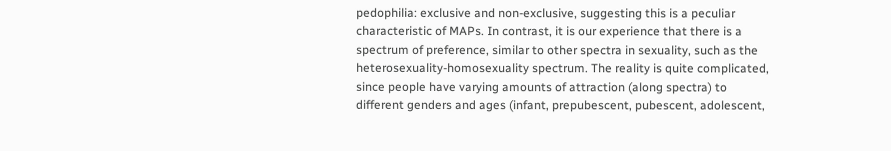pedophilia: exclusive and non-exclusive, suggesting this is a peculiar characteristic of MAPs. In contrast, it is our experience that there is a spectrum of preference, similar to other spectra in sexuality, such as the heterosexuality-homosexuality spectrum. The reality is quite complicated, since people have varying amounts of attraction (along spectra) to different genders and ages (infant, prepubescent, pubescent, adolescent,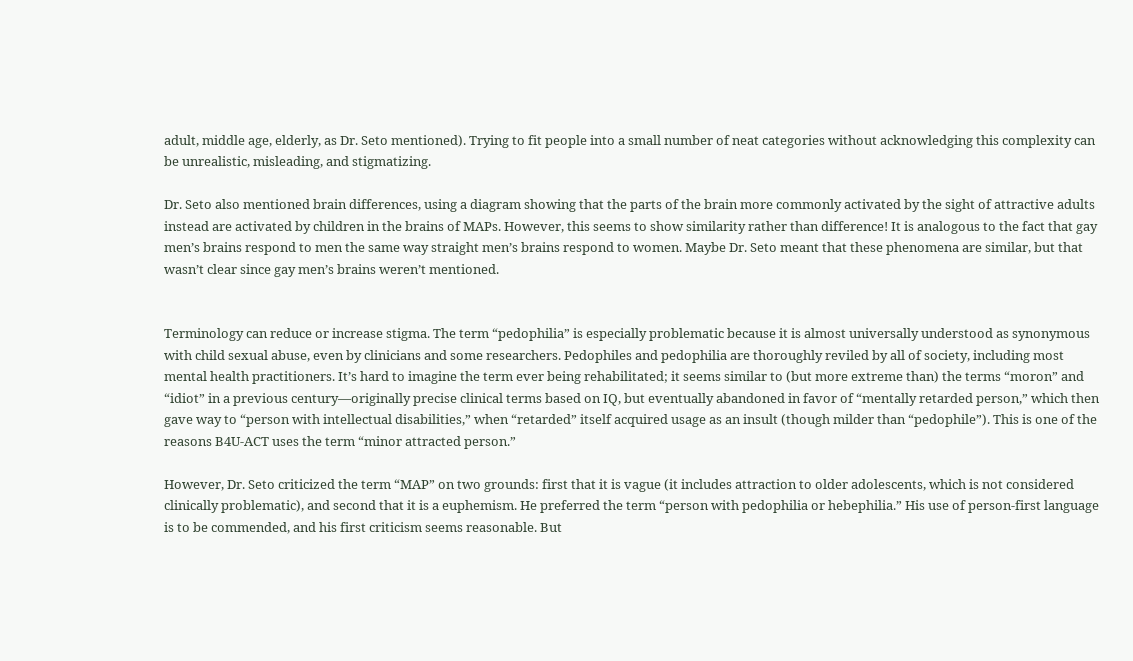adult, middle age, elderly, as Dr. Seto mentioned). Trying to fit people into a small number of neat categories without acknowledging this complexity can be unrealistic, misleading, and stigmatizing.

Dr. Seto also mentioned brain differences, using a diagram showing that the parts of the brain more commonly activated by the sight of attractive adults instead are activated by children in the brains of MAPs. However, this seems to show similarity rather than difference! It is analogous to the fact that gay men’s brains respond to men the same way straight men’s brains respond to women. Maybe Dr. Seto meant that these phenomena are similar, but that wasn’t clear since gay men’s brains weren’t mentioned.


Terminology can reduce or increase stigma. The term “pedophilia” is especially problematic because it is almost universally understood as synonymous with child sexual abuse, even by clinicians and some researchers. Pedophiles and pedophilia are thoroughly reviled by all of society, including most mental health practitioners. It’s hard to imagine the term ever being rehabilitated; it seems similar to (but more extreme than) the terms “moron” and “idiot” in a previous century—originally precise clinical terms based on IQ, but eventually abandoned in favor of “mentally retarded person,” which then gave way to “person with intellectual disabilities,” when “retarded” itself acquired usage as an insult (though milder than “pedophile”). This is one of the reasons B4U-ACT uses the term “minor attracted person.”

However, Dr. Seto criticized the term “MAP” on two grounds: first that it is vague (it includes attraction to older adolescents, which is not considered clinically problematic), and second that it is a euphemism. He preferred the term “person with pedophilia or hebephilia.” His use of person-first language is to be commended, and his first criticism seems reasonable. But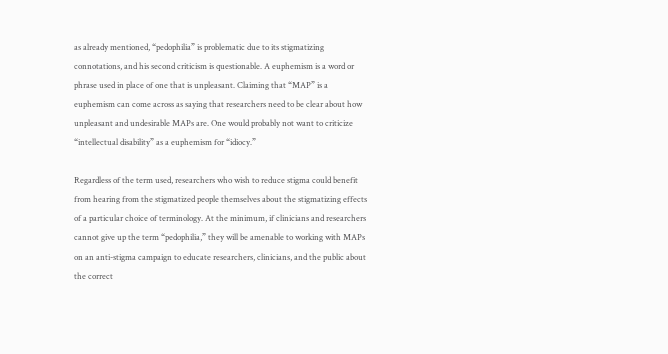as already mentioned, “pedophilia” is problematic due to its stigmatizing connotations, and his second criticism is questionable. A euphemism is a word or phrase used in place of one that is unpleasant. Claiming that “MAP” is a euphemism can come across as saying that researchers need to be clear about how unpleasant and undesirable MAPs are. One would probably not want to criticize “intellectual disability” as a euphemism for “idiocy.”

Regardless of the term used, researchers who wish to reduce stigma could benefit from hearing from the stigmatized people themselves about the stigmatizing effects of a particular choice of terminology. At the minimum, if clinicians and researchers cannot give up the term “pedophilia,” they will be amenable to working with MAPs on an anti-stigma campaign to educate researchers, clinicians, and the public about the correct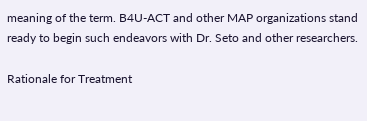meaning of the term. B4U-ACT and other MAP organizations stand ready to begin such endeavors with Dr. Seto and other researchers.

Rationale for Treatment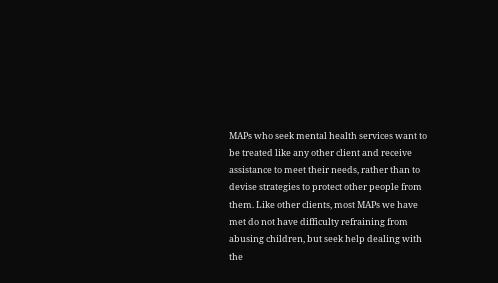MAPs who seek mental health services want to be treated like any other client and receive assistance to meet their needs, rather than to devise strategies to protect other people from them. Like other clients, most MAPs we have met do not have difficulty refraining from abusing children, but seek help dealing with the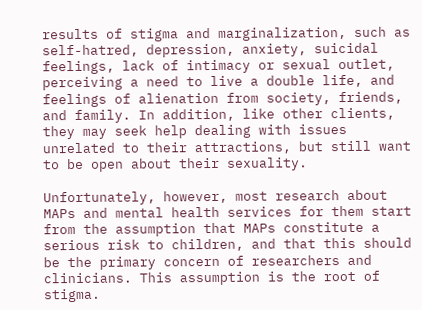results of stigma and marginalization, such as self-hatred, depression, anxiety, suicidal feelings, lack of intimacy or sexual outlet, perceiving a need to live a double life, and feelings of alienation from society, friends, and family. In addition, like other clients, they may seek help dealing with issues unrelated to their attractions, but still want to be open about their sexuality.

Unfortunately, however, most research about MAPs and mental health services for them start from the assumption that MAPs constitute a serious risk to children, and that this should be the primary concern of researchers and clinicians. This assumption is the root of stigma.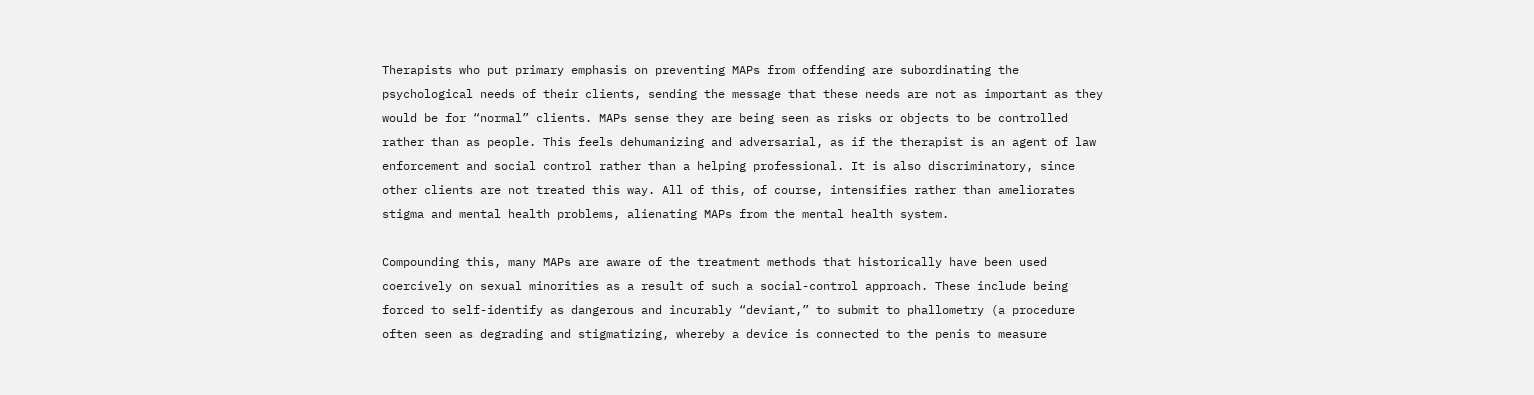Therapists who put primary emphasis on preventing MAPs from offending are subordinating the psychological needs of their clients, sending the message that these needs are not as important as they would be for “normal” clients. MAPs sense they are being seen as risks or objects to be controlled rather than as people. This feels dehumanizing and adversarial, as if the therapist is an agent of law enforcement and social control rather than a helping professional. It is also discriminatory, since other clients are not treated this way. All of this, of course, intensifies rather than ameliorates stigma and mental health problems, alienating MAPs from the mental health system.

Compounding this, many MAPs are aware of the treatment methods that historically have been used coercively on sexual minorities as a result of such a social-control approach. These include being forced to self-identify as dangerous and incurably “deviant,” to submit to phallometry (a procedure often seen as degrading and stigmatizing, whereby a device is connected to the penis to measure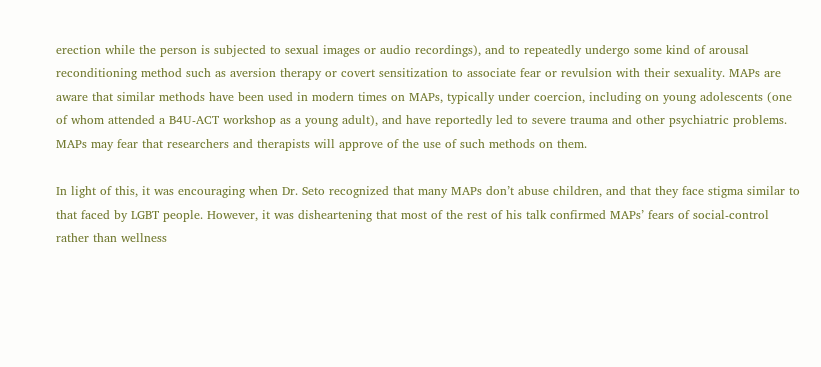erection while the person is subjected to sexual images or audio recordings), and to repeatedly undergo some kind of arousal reconditioning method such as aversion therapy or covert sensitization to associate fear or revulsion with their sexuality. MAPs are aware that similar methods have been used in modern times on MAPs, typically under coercion, including on young adolescents (one of whom attended a B4U-ACT workshop as a young adult), and have reportedly led to severe trauma and other psychiatric problems. MAPs may fear that researchers and therapists will approve of the use of such methods on them.

In light of this, it was encouraging when Dr. Seto recognized that many MAPs don’t abuse children, and that they face stigma similar to that faced by LGBT people. However, it was disheartening that most of the rest of his talk confirmed MAPs’ fears of social-control rather than wellness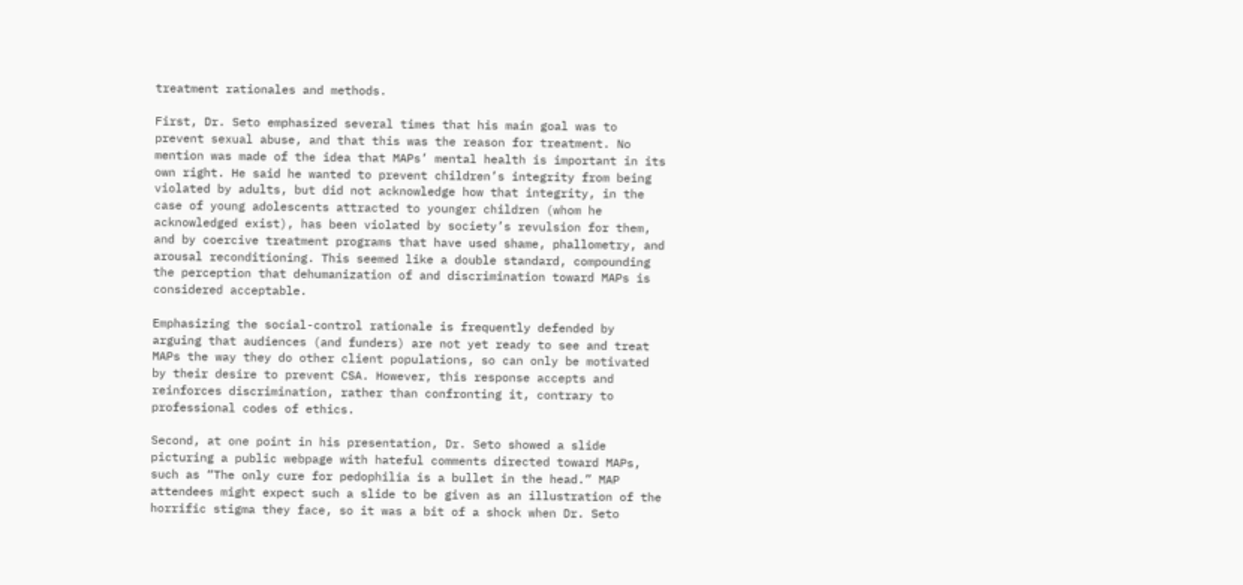treatment rationales and methods.

First, Dr. Seto emphasized several times that his main goal was to prevent sexual abuse, and that this was the reason for treatment. No mention was made of the idea that MAPs’ mental health is important in its own right. He said he wanted to prevent children’s integrity from being violated by adults, but did not acknowledge how that integrity, in the case of young adolescents attracted to younger children (whom he acknowledged exist), has been violated by society’s revulsion for them, and by coercive treatment programs that have used shame, phallometry, and arousal reconditioning. This seemed like a double standard, compounding the perception that dehumanization of and discrimination toward MAPs is considered acceptable.

Emphasizing the social-control rationale is frequently defended by arguing that audiences (and funders) are not yet ready to see and treat MAPs the way they do other client populations, so can only be motivated by their desire to prevent CSA. However, this response accepts and reinforces discrimination, rather than confronting it, contrary to professional codes of ethics.

Second, at one point in his presentation, Dr. Seto showed a slide picturing a public webpage with hateful comments directed toward MAPs, such as “The only cure for pedophilia is a bullet in the head.” MAP attendees might expect such a slide to be given as an illustration of the horrific stigma they face, so it was a bit of a shock when Dr. Seto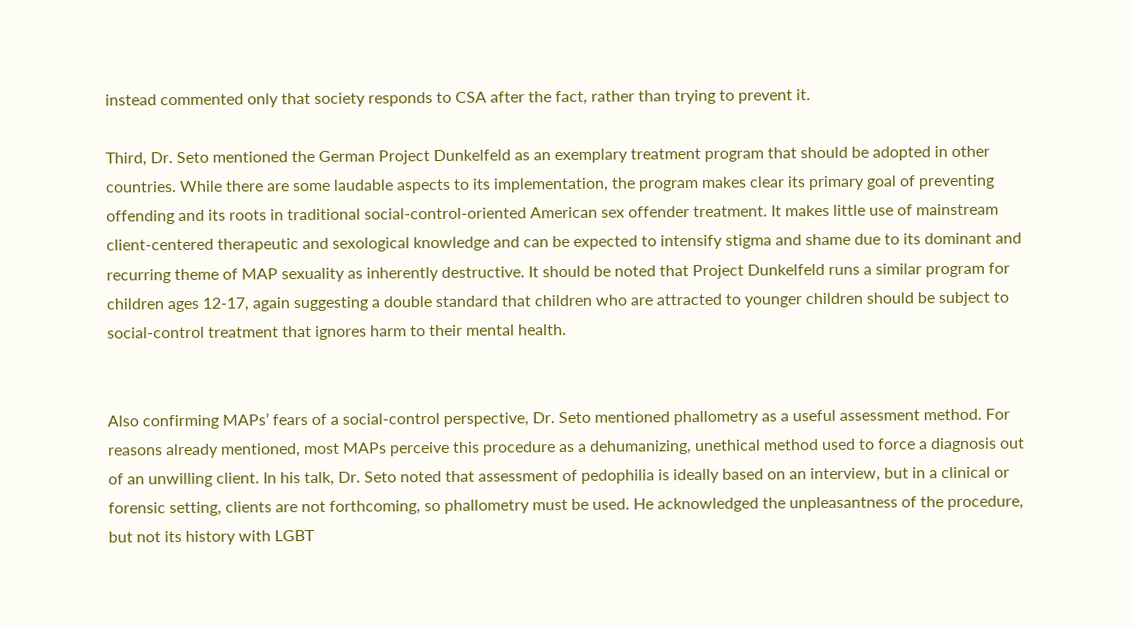instead commented only that society responds to CSA after the fact, rather than trying to prevent it.

Third, Dr. Seto mentioned the German Project Dunkelfeld as an exemplary treatment program that should be adopted in other countries. While there are some laudable aspects to its implementation, the program makes clear its primary goal of preventing offending and its roots in traditional social-control-oriented American sex offender treatment. It makes little use of mainstream client-centered therapeutic and sexological knowledge and can be expected to intensify stigma and shame due to its dominant and recurring theme of MAP sexuality as inherently destructive. It should be noted that Project Dunkelfeld runs a similar program for children ages 12-17, again suggesting a double standard that children who are attracted to younger children should be subject to social-control treatment that ignores harm to their mental health.


Also confirming MAPs’ fears of a social-control perspective, Dr. Seto mentioned phallometry as a useful assessment method. For reasons already mentioned, most MAPs perceive this procedure as a dehumanizing, unethical method used to force a diagnosis out of an unwilling client. In his talk, Dr. Seto noted that assessment of pedophilia is ideally based on an interview, but in a clinical or forensic setting, clients are not forthcoming, so phallometry must be used. He acknowledged the unpleasantness of the procedure, but not its history with LGBT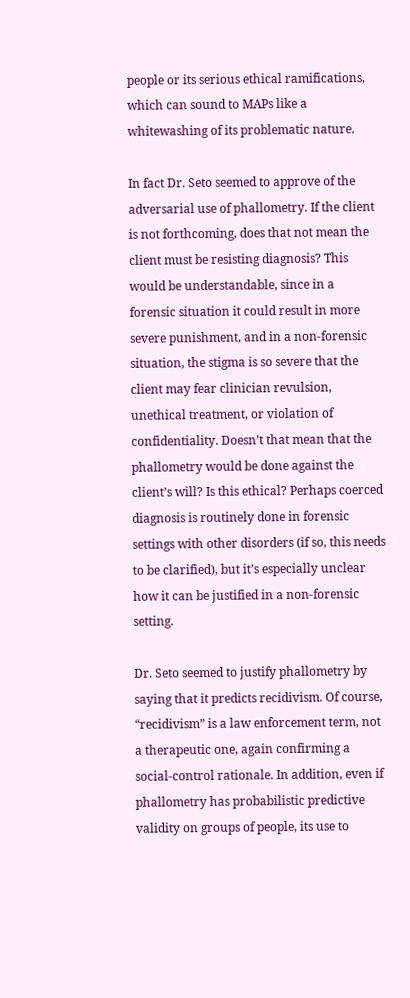people or its serious ethical ramifications, which can sound to MAPs like a whitewashing of its problematic nature.

In fact Dr. Seto seemed to approve of the adversarial use of phallometry. If the client is not forthcoming, does that not mean the client must be resisting diagnosis? This would be understandable, since in a forensic situation it could result in more severe punishment, and in a non-forensic situation, the stigma is so severe that the client may fear clinician revulsion, unethical treatment, or violation of confidentiality. Doesn’t that mean that the phallometry would be done against the client’s will? Is this ethical? Perhaps coerced diagnosis is routinely done in forensic settings with other disorders (if so, this needs to be clarified), but it’s especially unclear how it can be justified in a non-forensic setting.

Dr. Seto seemed to justify phallometry by saying that it predicts recidivism. Of course, “recidivism” is a law enforcement term, not a therapeutic one, again confirming a social-control rationale. In addition, even if phallometry has probabilistic predictive validity on groups of people, its use to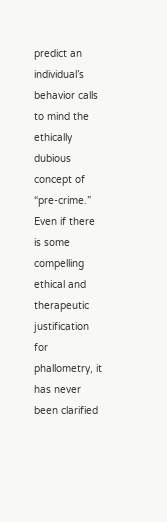predict an individual’s behavior calls to mind the ethically dubious concept of “pre-crime.” Even if there is some compelling ethical and therapeutic justification for phallometry, it has never been clarified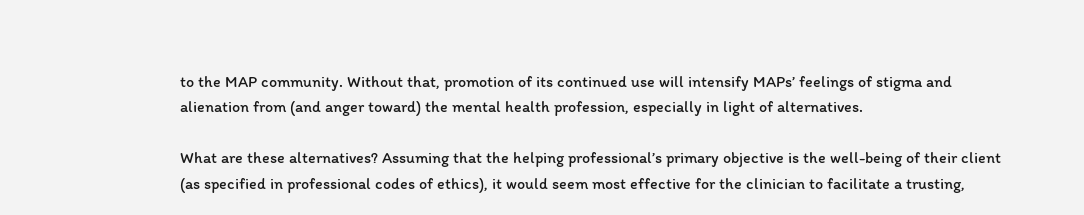to the MAP community. Without that, promotion of its continued use will intensify MAPs’ feelings of stigma and alienation from (and anger toward) the mental health profession, especially in light of alternatives.

What are these alternatives? Assuming that the helping professional’s primary objective is the well-being of their client (as specified in professional codes of ethics), it would seem most effective for the clinician to facilitate a trusting,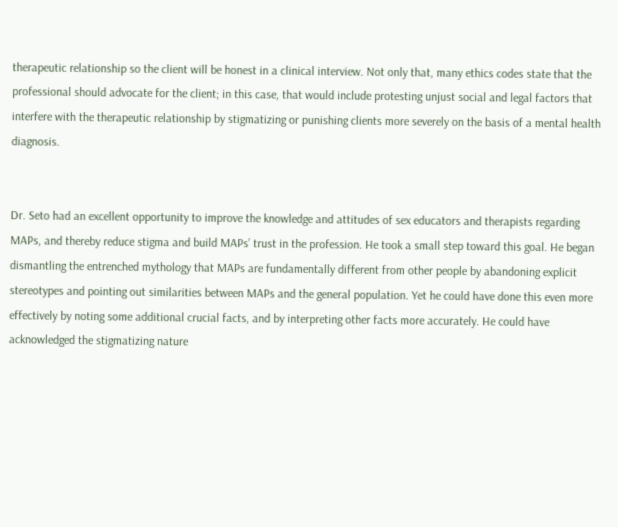therapeutic relationship so the client will be honest in a clinical interview. Not only that, many ethics codes state that the professional should advocate for the client; in this case, that would include protesting unjust social and legal factors that interfere with the therapeutic relationship by stigmatizing or punishing clients more severely on the basis of a mental health diagnosis.


Dr. Seto had an excellent opportunity to improve the knowledge and attitudes of sex educators and therapists regarding MAPs, and thereby reduce stigma and build MAPs’ trust in the profession. He took a small step toward this goal. He began dismantling the entrenched mythology that MAPs are fundamentally different from other people by abandoning explicit stereotypes and pointing out similarities between MAPs and the general population. Yet he could have done this even more effectively by noting some additional crucial facts, and by interpreting other facts more accurately. He could have acknowledged the stigmatizing nature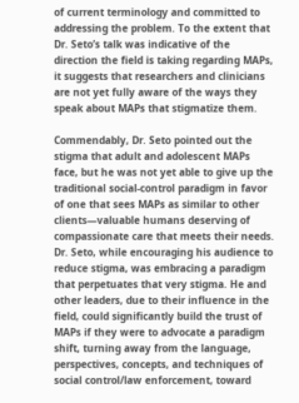of current terminology and committed to addressing the problem. To the extent that Dr. Seto’s talk was indicative of the direction the field is taking regarding MAPs, it suggests that researchers and clinicians are not yet fully aware of the ways they speak about MAPs that stigmatize them.

Commendably, Dr. Seto pointed out the stigma that adult and adolescent MAPs face, but he was not yet able to give up the traditional social-control paradigm in favor of one that sees MAPs as similar to other clients—valuable humans deserving of compassionate care that meets their needs. Dr. Seto, while encouraging his audience to reduce stigma, was embracing a paradigm that perpetuates that very stigma. He and other leaders, due to their influence in the field, could significantly build the trust of MAPs if they were to advocate a paradigm shift, turning away from the language, perspectives, concepts, and techniques of social control/law enforcement, toward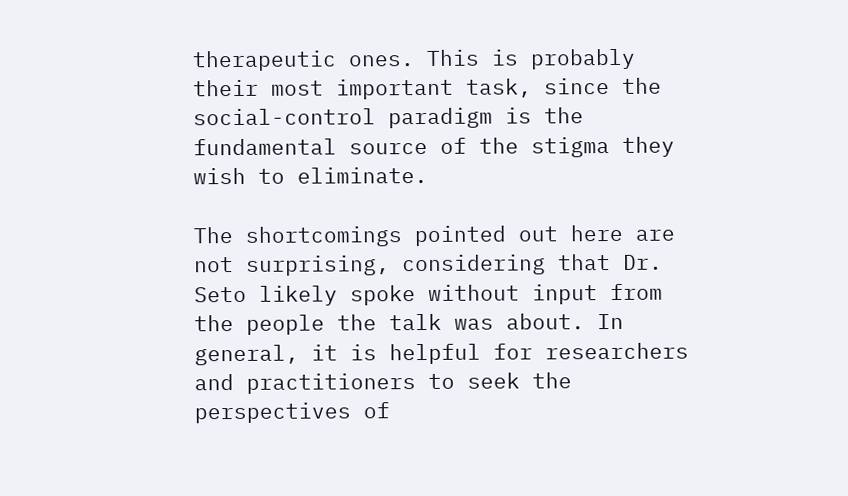therapeutic ones. This is probably their most important task, since the social-control paradigm is the fundamental source of the stigma they wish to eliminate.

The shortcomings pointed out here are not surprising, considering that Dr. Seto likely spoke without input from the people the talk was about. In general, it is helpful for researchers and practitioners to seek the perspectives of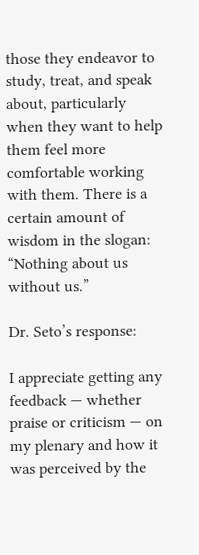those they endeavor to study, treat, and speak about, particularly when they want to help them feel more comfortable working with them. There is a certain amount of wisdom in the slogan: “Nothing about us without us.”

Dr. Seto’s response:

I appreciate getting any feedback — whether praise or criticism — on my plenary and how it was perceived by the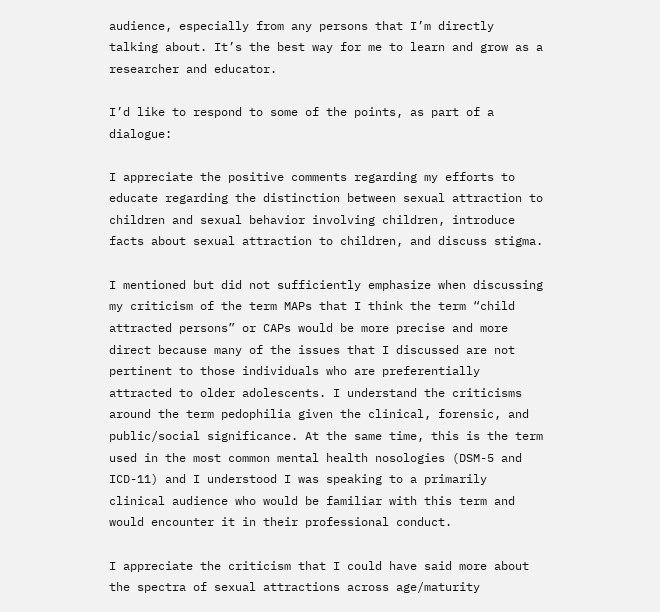audience, especially from any persons that I’m directly talking about. It’s the best way for me to learn and grow as a researcher and educator.

I’d like to respond to some of the points, as part of a dialogue:

I appreciate the positive comments regarding my efforts to educate regarding the distinction between sexual attraction to children and sexual behavior involving children, introduce facts about sexual attraction to children, and discuss stigma.

I mentioned but did not sufficiently emphasize when discussing my criticism of the term MAPs that I think the term “child attracted persons” or CAPs would be more precise and more direct because many of the issues that I discussed are not pertinent to those individuals who are preferentially attracted to older adolescents. I understand the criticisms around the term pedophilia given the clinical, forensic, and public/social significance. At the same time, this is the term used in the most common mental health nosologies (DSM-5 and ICD-11) and I understood I was speaking to a primarily clinical audience who would be familiar with this term and would encounter it in their professional conduct.

I appreciate the criticism that I could have said more about the spectra of sexual attractions across age/maturity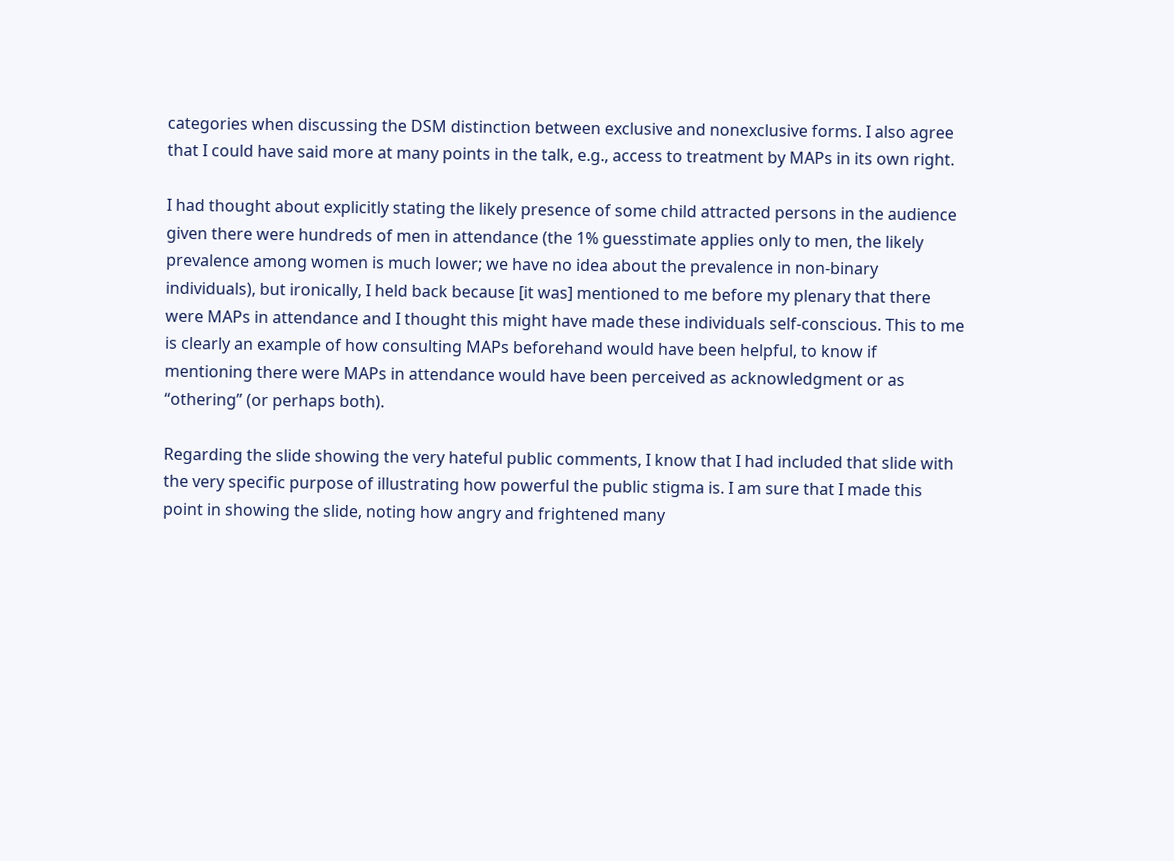categories when discussing the DSM distinction between exclusive and nonexclusive forms. I also agree that I could have said more at many points in the talk, e.g., access to treatment by MAPs in its own right.

I had thought about explicitly stating the likely presence of some child attracted persons in the audience given there were hundreds of men in attendance (the 1% guesstimate applies only to men, the likely prevalence among women is much lower; we have no idea about the prevalence in non-binary individuals), but ironically, I held back because [it was] mentioned to me before my plenary that there were MAPs in attendance and I thought this might have made these individuals self-conscious. This to me is clearly an example of how consulting MAPs beforehand would have been helpful, to know if mentioning there were MAPs in attendance would have been perceived as acknowledgment or as “othering” (or perhaps both).

Regarding the slide showing the very hateful public comments, I know that I had included that slide with the very specific purpose of illustrating how powerful the public stigma is. I am sure that I made this point in showing the slide, noting how angry and frightened many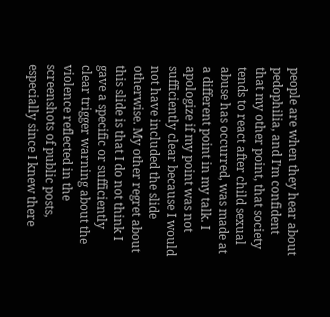people are when they hear about pedophilia, and I’m confident that my other point, that society tends to react after child sexual abuse has occurred, was made at a different point in my talk. I apologize if my point was not sufficiently clear because I would not have included the slide otherwise. My other regret about this slide is that I do not think I gave a specific or sufficiently clear trigger warning about the violence reflected in the screenshots of public posts, especially since I knew there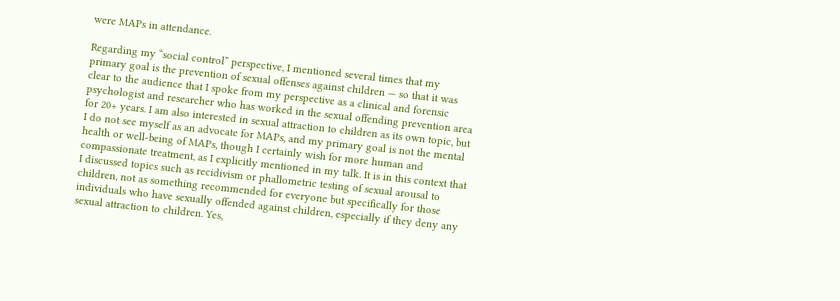were MAPs in attendance.

Regarding my “social control” perspective, I mentioned several times that my primary goal is the prevention of sexual offenses against children — so that it was clear to the audience that I spoke from my perspective as a clinical and forensic psychologist and researcher who has worked in the sexual offending prevention area for 20+ years. I am also interested in sexual attraction to children as its own topic, but I do not see myself as an advocate for MAPs, and my primary goal is not the mental health or well-being of MAPs, though I certainly wish for more human and compassionate treatment, as I explicitly mentioned in my talk. It is in this context that I discussed topics such as recidivism or phallometric testing of sexual arousal to children, not as something recommended for everyone but specifically for those individuals who have sexually offended against children, especially if they deny any sexual attraction to children. Yes,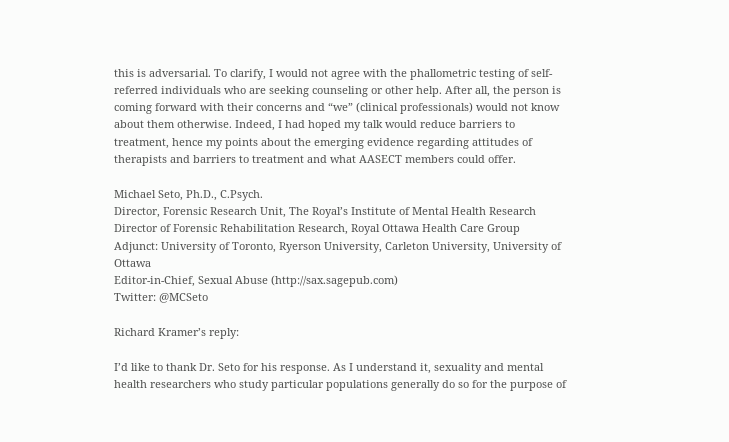this is adversarial. To clarify, I would not agree with the phallometric testing of self-referred individuals who are seeking counseling or other help. After all, the person is coming forward with their concerns and “we” (clinical professionals) would not know about them otherwise. Indeed, I had hoped my talk would reduce barriers to treatment, hence my points about the emerging evidence regarding attitudes of therapists and barriers to treatment and what AASECT members could offer.

Michael Seto, Ph.D., C.Psych.
Director, Forensic Research Unit, The Royal’s Institute of Mental Health Research
Director of Forensic Rehabilitation Research, Royal Ottawa Health Care Group
Adjunct: University of Toronto, Ryerson University, Carleton University, University of Ottawa
Editor-in-Chief, Sexual Abuse (http://sax.sagepub.com)
Twitter: @MCSeto

Richard Kramer’s reply:

I’d like to thank Dr. Seto for his response. As I understand it, sexuality and mental health researchers who study particular populations generally do so for the purpose of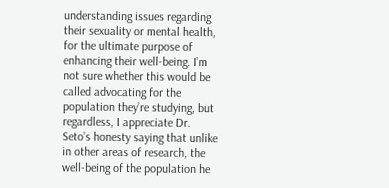understanding issues regarding their sexuality or mental health, for the ultimate purpose of enhancing their well-being. I’m not sure whether this would be called advocating for the population they’re studying, but regardless, I appreciate Dr. Seto’s honesty saying that unlike in other areas of research, the well-being of the population he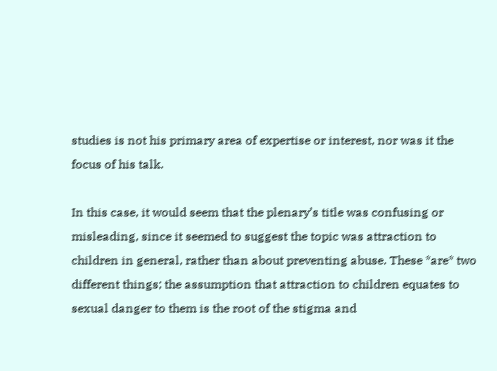studies is not his primary area of expertise or interest, nor was it the focus of his talk.

In this case, it would seem that the plenary’s title was confusing or misleading, since it seemed to suggest the topic was attraction to children in general, rather than about preventing abuse. These *are* two different things; the assumption that attraction to children equates to sexual danger to them is the root of the stigma and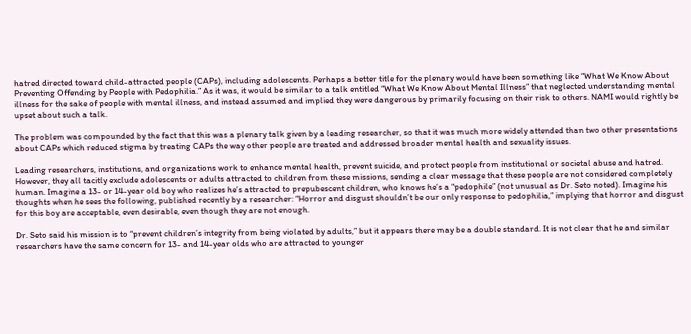hatred directed toward child-attracted people (CAPs), including adolescents. Perhaps a better title for the plenary would have been something like “What We Know About Preventing Offending by People with Pedophilia.” As it was, it would be similar to a talk entitled “What We Know About Mental Illness” that neglected understanding mental illness for the sake of people with mental illness, and instead assumed and implied they were dangerous by primarily focusing on their risk to others. NAMI would rightly be upset about such a talk.

The problem was compounded by the fact that this was a plenary talk given by a leading researcher, so that it was much more widely attended than two other presentations about CAPs which reduced stigma by treating CAPs the way other people are treated and addressed broader mental health and sexuality issues.

Leading researchers, institutions, and organizations work to enhance mental health, prevent suicide, and protect people from institutional or societal abuse and hatred. However, they all tacitly exclude adolescents or adults attracted to children from these missions, sending a clear message that these people are not considered completely human. Imagine a 13- or 14-year old boy who realizes he’s attracted to prepubescent children, who knows he’s a “pedophile” (not unusual as Dr. Seto noted). Imagine his thoughts when he sees the following, published recently by a researcher: “Horror and disgust shouldn’t be our only response to pedophilia,” implying that horror and disgust for this boy are acceptable, even desirable, even though they are not enough.

Dr. Seto said his mission is to “prevent children’s integrity from being violated by adults,” but it appears there may be a double standard. It is not clear that he and similar researchers have the same concern for 13- and 14-year olds who are attracted to younger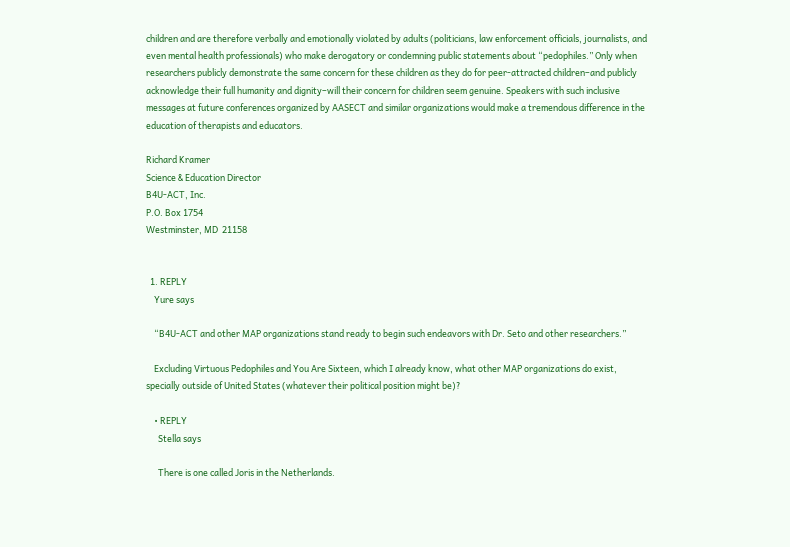children and are therefore verbally and emotionally violated by adults (politicians, law enforcement officials, journalists, and even mental health professionals) who make derogatory or condemning public statements about “pedophiles.” Only when researchers publicly demonstrate the same concern for these children as they do for peer-attracted children–and publicly acknowledge their full humanity and dignity–will their concern for children seem genuine. Speakers with such inclusive messages at future conferences organized by AASECT and similar organizations would make a tremendous difference in the education of therapists and educators.

Richard Kramer
Science & Education Director
B4U-ACT, Inc.
P.O. Box 1754
Westminster, MD  21158


  1. REPLY
    Yure says

    “B4U-ACT and other MAP organizations stand ready to begin such endeavors with Dr. Seto and other researchers.”

    Excluding Virtuous Pedophiles and You Are Sixteen, which I already know, what other MAP organizations do exist, specially outside of United States (whatever their political position might be)?

    • REPLY
      Stella says

      There is one called Joris in the Netherlands.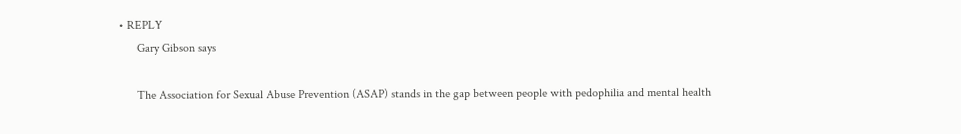• REPLY
      Gary Gibson says

      The Association for Sexual Abuse Prevention (ASAP) stands in the gap between people with pedophilia and mental health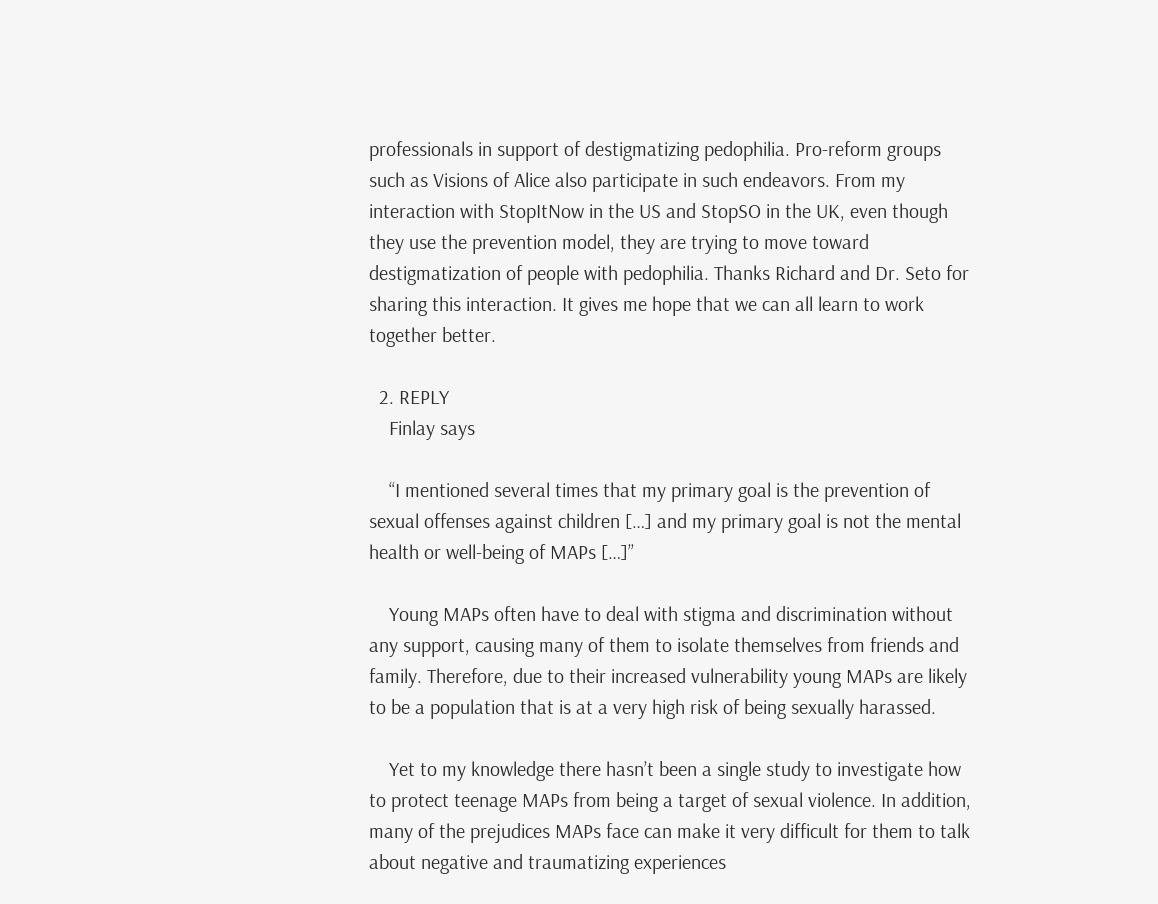professionals in support of destigmatizing pedophilia. Pro-reform groups such as Visions of Alice also participate in such endeavors. From my interaction with StopItNow in the US and StopSO in the UK, even though they use the prevention model, they are trying to move toward destigmatization of people with pedophilia. Thanks Richard and Dr. Seto for sharing this interaction. It gives me hope that we can all learn to work together better.

  2. REPLY
    Finlay says

    “I mentioned several times that my primary goal is the prevention of sexual offenses against children […] and my primary goal is not the mental health or well-being of MAPs […]”

    Young MAPs often have to deal with stigma and discrimination without any support, causing many of them to isolate themselves from friends and family. Therefore, due to their increased vulnerability young MAPs are likely to be a population that is at a very high risk of being sexually harassed.

    Yet to my knowledge there hasn’t been a single study to investigate how to protect teenage MAPs from being a target of sexual violence. In addition, many of the prejudices MAPs face can make it very difficult for them to talk about negative and traumatizing experiences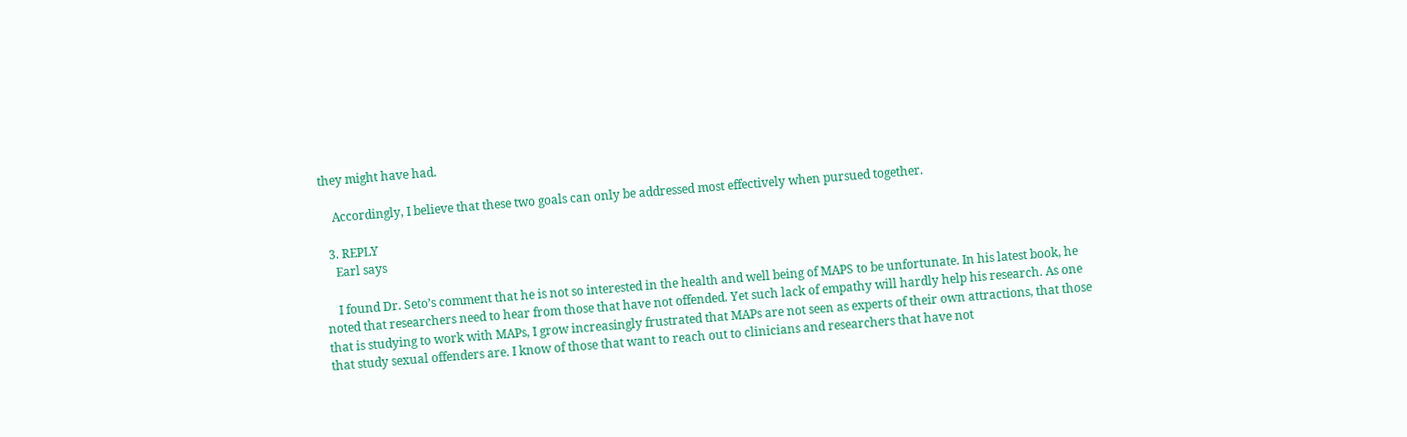they might have had.

    Accordingly, I believe that these two goals can only be addressed most effectively when pursued together.

  3. REPLY
    Earl says

    I found Dr. Seto’s comment that he is not so interested in the health and well being of MAPS to be unfortunate. In his latest book, he noted that researchers need to hear from those that have not offended. Yet such lack of empathy will hardly help his research. As one that is studying to work with MAPs, I grow increasingly frustrated that MAPs are not seen as experts of their own attractions, that those that study sexual offenders are. I know of those that want to reach out to clinicians and researchers that have not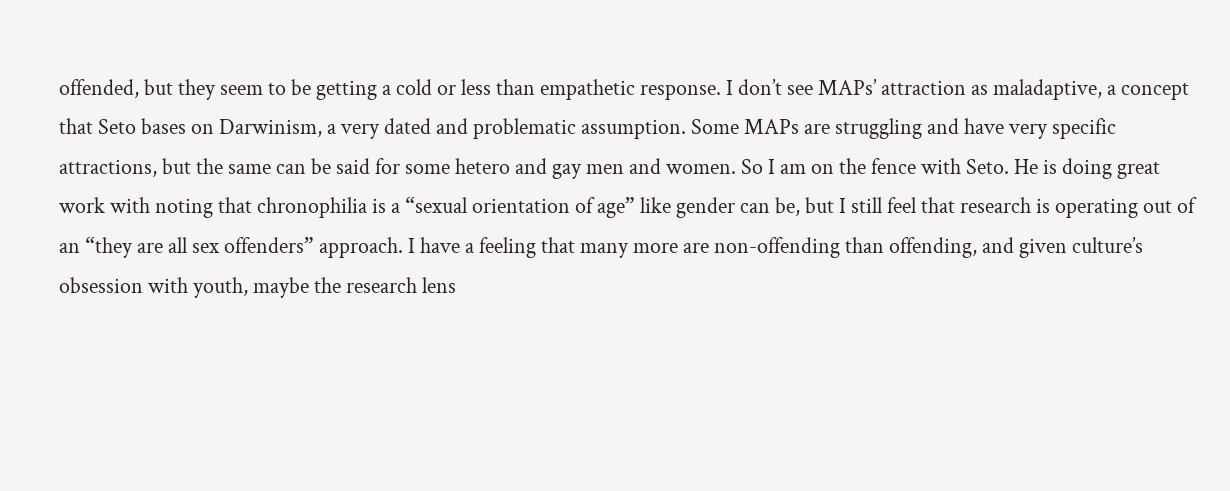offended, but they seem to be getting a cold or less than empathetic response. I don’t see MAPs’ attraction as maladaptive, a concept that Seto bases on Darwinism, a very dated and problematic assumption. Some MAPs are struggling and have very specific attractions, but the same can be said for some hetero and gay men and women. So I am on the fence with Seto. He is doing great work with noting that chronophilia is a “sexual orientation of age” like gender can be, but I still feel that research is operating out of an “they are all sex offenders” approach. I have a feeling that many more are non-offending than offending, and given culture’s obsession with youth, maybe the research lens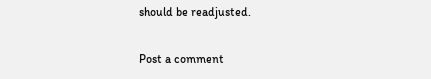should be readjusted.

Post a comment